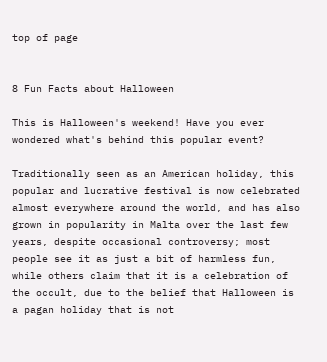top of page


8 Fun Facts about Halloween

This is Halloween's weekend! Have you ever wondered what's behind this popular event?

Traditionally seen as an American holiday, this popular and lucrative festival is now celebrated almost everywhere around the world, and has also grown in popularity in Malta over the last few years, despite occasional controversy; most people see it as just a bit of harmless fun, while others claim that it is a celebration of the occult, due to the belief that Halloween is a pagan holiday that is not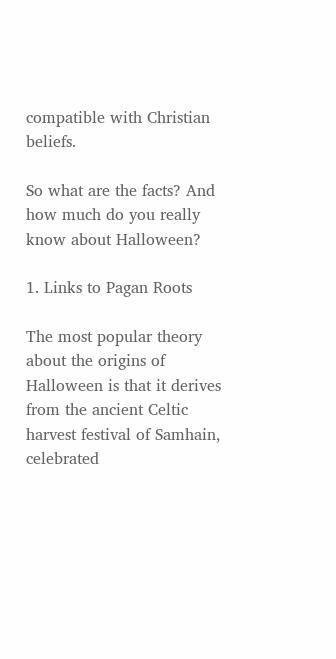compatible with Christian beliefs.

So what are the facts? And how much do you really know about Halloween?

1. Links to Pagan Roots

The most popular theory about the origins of Halloween is that it derives from the ancient Celtic harvest festival of Samhain, celebrated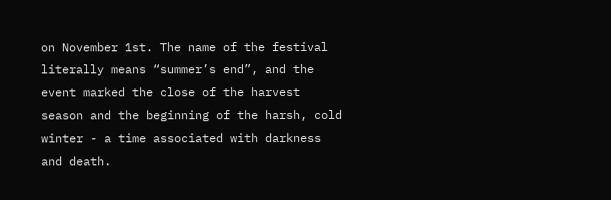on November 1st. The name of the festival literally means “summer’s end”, and the event marked the close of the harvest season and the beginning of the harsh, cold winter - a time associated with darkness and death.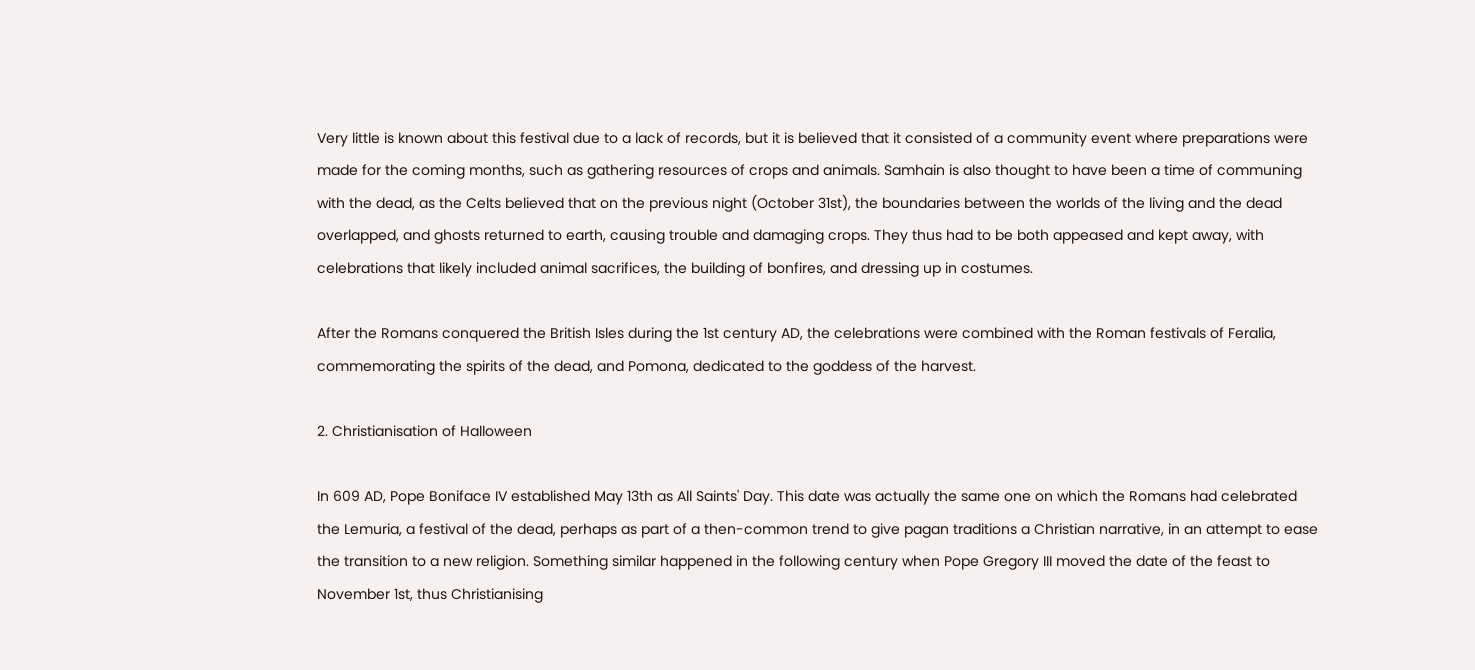Very little is known about this festival due to a lack of records, but it is believed that it consisted of a community event where preparations were made for the coming months, such as gathering resources of crops and animals. Samhain is also thought to have been a time of communing with the dead, as the Celts believed that on the previous night (October 31st), the boundaries between the worlds of the living and the dead overlapped, and ghosts returned to earth, causing trouble and damaging crops. They thus had to be both appeased and kept away, with celebrations that likely included animal sacrifices, the building of bonfires, and dressing up in costumes.

After the Romans conquered the British Isles during the 1st century AD, the celebrations were combined with the Roman festivals of Feralia, commemorating the spirits of the dead, and Pomona, dedicated to the goddess of the harvest.

2. Christianisation of Halloween

In 609 AD, Pope Boniface IV established May 13th as All Saints' Day. This date was actually the same one on which the Romans had celebrated the Lemuria, a festival of the dead, perhaps as part of a then-common trend to give pagan traditions a Christian narrative, in an attempt to ease the transition to a new religion. Something similar happened in the following century when Pope Gregory III moved the date of the feast to November 1st, thus Christianising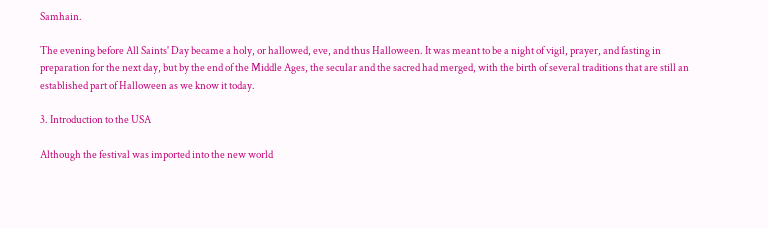Samhain.

The evening before All Saints' Day became a holy, or hallowed, eve, and thus Halloween. It was meant to be a night of vigil, prayer, and fasting in preparation for the next day, but by the end of the Middle Ages, the secular and the sacred had merged, with the birth of several traditions that are still an established part of Halloween as we know it today.

3. Introduction to the USA

Although the festival was imported into the new world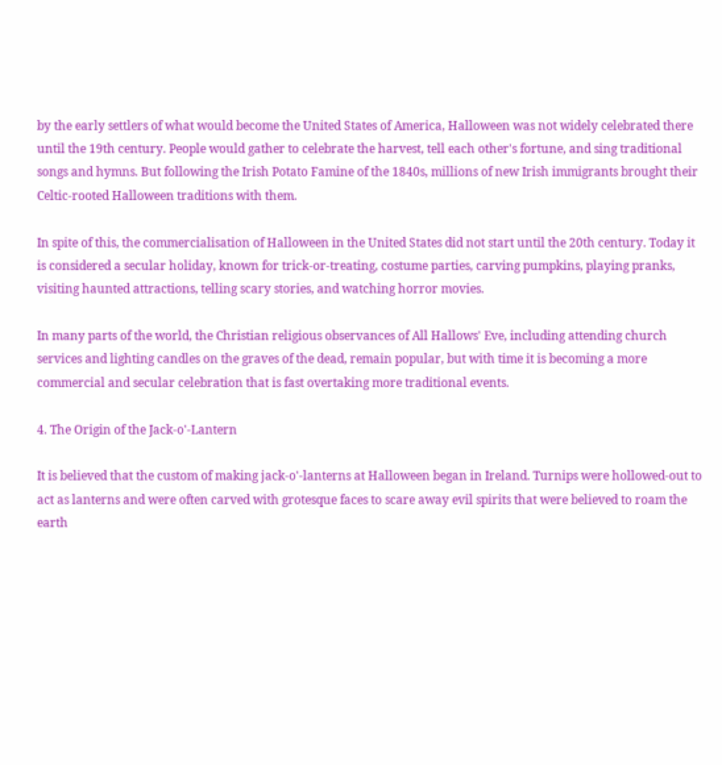by the early settlers of what would become the United States of America, Halloween was not widely celebrated there until the 19th century. People would gather to celebrate the harvest, tell each other's fortune, and sing traditional songs and hymns. But following the Irish Potato Famine of the 1840s, millions of new Irish immigrants brought their Celtic-rooted Halloween traditions with them.

In spite of this, the commercialisation of Halloween in the United States did not start until the 20th century. Today it is considered a secular holiday, known for trick-or-treating, costume parties, carving pumpkins, playing pranks, visiting haunted attractions, telling scary stories, and watching horror movies.

In many parts of the world, the Christian religious observances of All Hallows' Eve, including attending church services and lighting candles on the graves of the dead, remain popular, but with time it is becoming a more commercial and secular celebration that is fast overtaking more traditional events.

4. The Origin of the Jack-o'-Lantern

It is believed that the custom of making jack-o'-lanterns at Halloween began in Ireland. Turnips were hollowed-out to act as lanterns and were often carved with grotesque faces to scare away evil spirits that were believed to roam the earth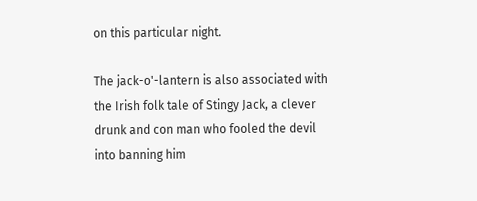on this particular night.

The jack-o'-lantern is also associated with the Irish folk tale of Stingy Jack, a clever drunk and con man who fooled the devil into banning him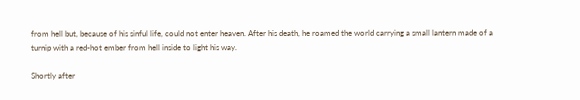from hell but, because of his sinful life, could not enter heaven. After his death, he roamed the world carrying a small lantern made of a turnip with a red-hot ember from hell inside to light his way.

Shortly after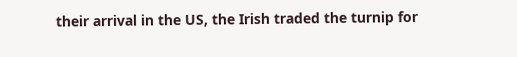their arrival in the US, the Irish traded the turnip for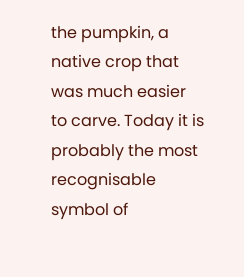the pumpkin, a native crop that was much easier to carve. Today it is probably the most recognisable symbol of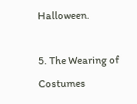Halloween.

5. The Wearing of Costumes